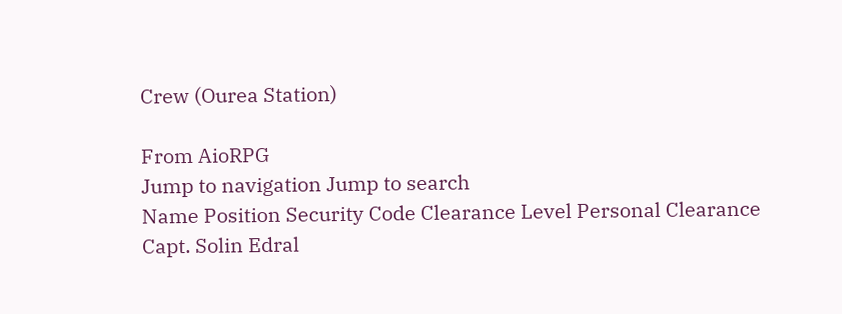Crew (Ourea Station)

From AioRPG
Jump to navigation Jump to search
Name Position Security Code Clearance Level Personal Clearance
Capt. Solin Edral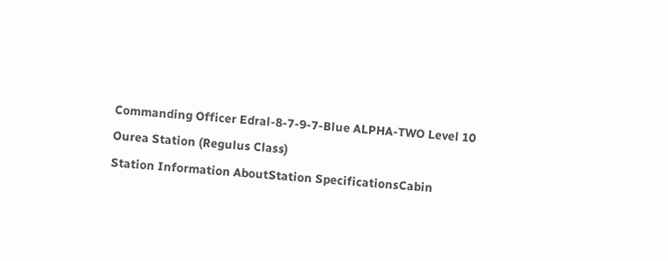Commanding Officer Edral-8-7-9-7-Blue ALPHA-TWO Level 10
Ourea Station (Regulus Class)
Station Information AboutStation SpecificationsCabin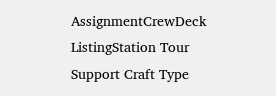AssignmentCrewDeck ListingStation Tour
Support Craft Type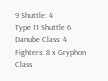9 Shuttle: 4
Type 11 Shuttle 6
Danube Class: 4
Fighters: 8 x Gryphon Class